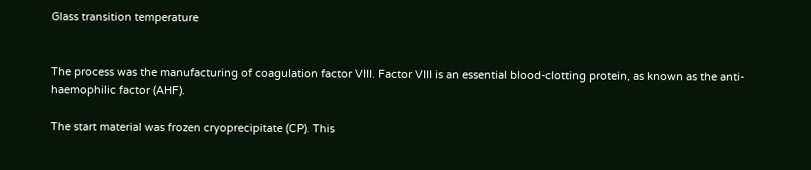Glass transition temperature


The process was the manufacturing of coagulation factor VIII. Factor VIII is an essential blood-clotting protein, as known as the anti-haemophilic factor (AHF).

The start material was frozen cryoprecipitate (CP). This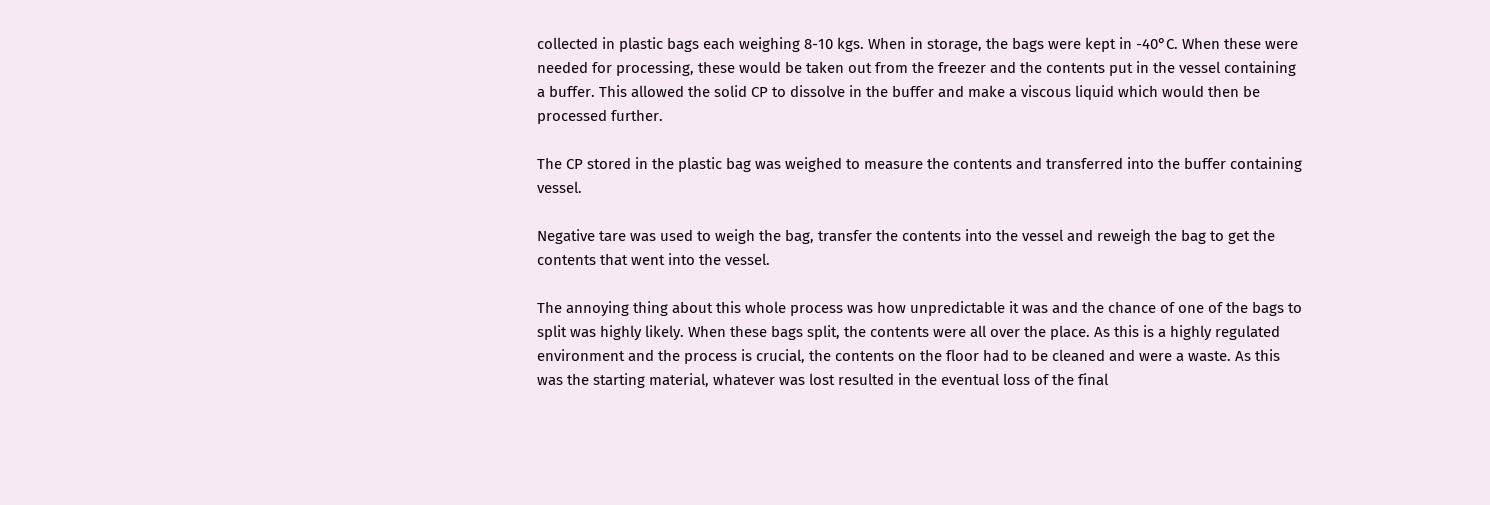collected in plastic bags each weighing 8-10 kgs. When in storage, the bags were kept in -40°C. When these were needed for processing, these would be taken out from the freezer and the contents put in the vessel containing a buffer. This allowed the solid CP to dissolve in the buffer and make a viscous liquid which would then be processed further.

The CP stored in the plastic bag was weighed to measure the contents and transferred into the buffer containing vessel.

Negative tare was used to weigh the bag, transfer the contents into the vessel and reweigh the bag to get the contents that went into the vessel.

The annoying thing about this whole process was how unpredictable it was and the chance of one of the bags to split was highly likely. When these bags split, the contents were all over the place. As this is a highly regulated environment and the process is crucial, the contents on the floor had to be cleaned and were a waste. As this was the starting material, whatever was lost resulted in the eventual loss of the final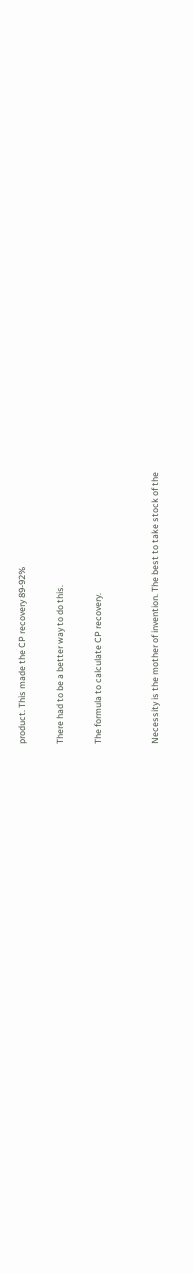product. This made the CP recovery 89-92%

There had to be a better way to do this.

The formula to calculate CP recovery.


Necessity is the mother of invention. The best to take stock of the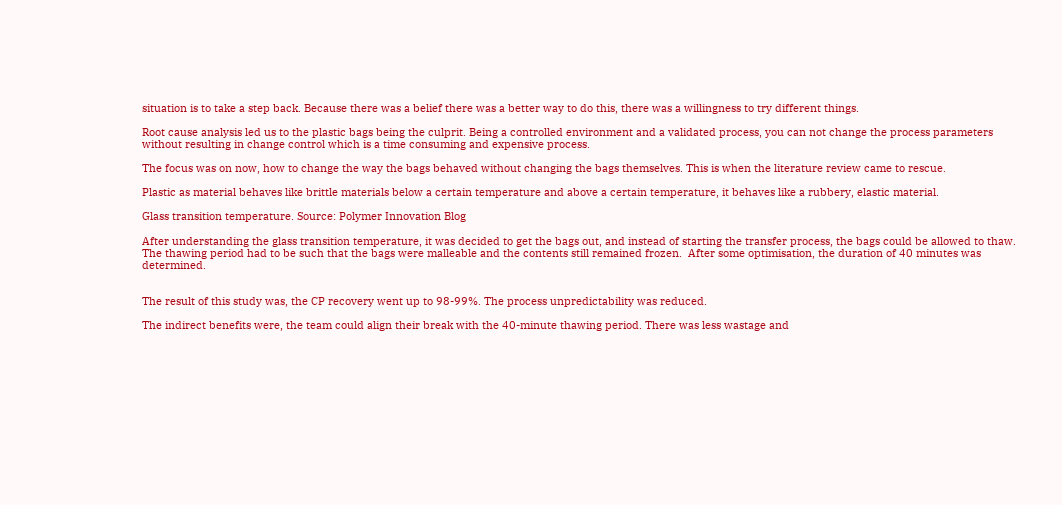situation is to take a step back. Because there was a belief there was a better way to do this, there was a willingness to try different things.

Root cause analysis led us to the plastic bags being the culprit. Being a controlled environment and a validated process, you can not change the process parameters without resulting in change control which is a time consuming and expensive process.

The focus was on now, how to change the way the bags behaved without changing the bags themselves. This is when the literature review came to rescue.

Plastic as material behaves like brittle materials below a certain temperature and above a certain temperature, it behaves like a rubbery, elastic material.

Glass transition temperature. Source: Polymer Innovation Blog

After understanding the glass transition temperature, it was decided to get the bags out, and instead of starting the transfer process, the bags could be allowed to thaw. The thawing period had to be such that the bags were malleable and the contents still remained frozen.  After some optimisation, the duration of 40 minutes was determined.


The result of this study was, the CP recovery went up to 98-99%. The process unpredictability was reduced.

The indirect benefits were, the team could align their break with the 40-minute thawing period. There was less wastage and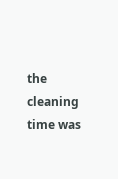the cleaning time was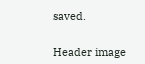saved.


Header image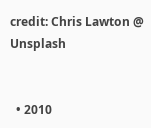credit: Chris Lawton @ Unsplash


  • 2010